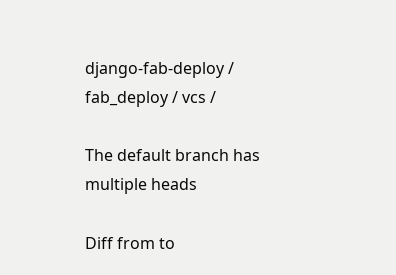django-fab-deploy / fab_deploy / vcs /

The default branch has multiple heads

Diff from to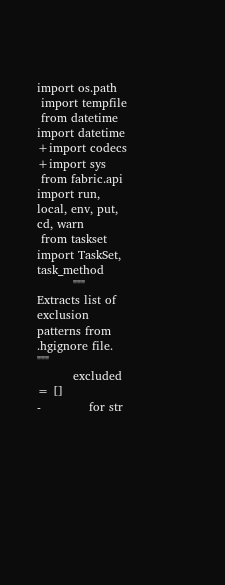import os.path
 import tempfile
 from datetime import datetime
+import codecs
+import sys
 from fabric.api import run, local, env, put, cd, warn
 from taskset import TaskSet, task_method
         """ Extracts list of exclusion patterns from .hgignore file. """
         excluded = []
-            for str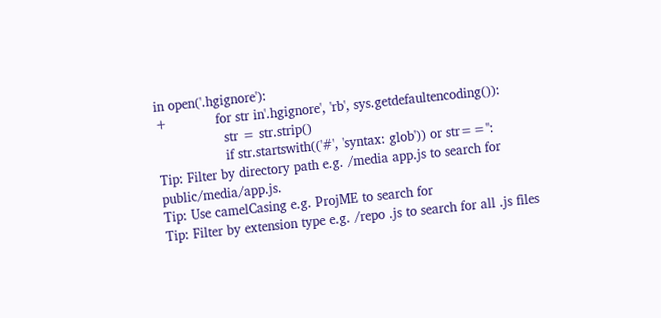in open('.hgignore'):
+            for str in'.hgignore', 'rb', sys.getdefaultencoding()):
                 str = str.strip()
                 if str.startswith(('#', 'syntax: glob')) or str=='':
Tip: Filter by directory path e.g. /media app.js to search for public/media/app.js.
Tip: Use camelCasing e.g. ProjME to search for
Tip: Filter by extension type e.g. /repo .js to search for all .js files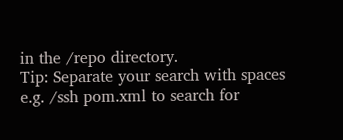in the /repo directory.
Tip: Separate your search with spaces e.g. /ssh pom.xml to search for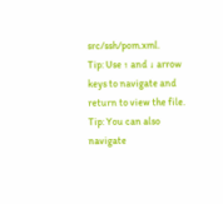src/ssh/pom.xml.
Tip: Use ↑ and ↓ arrow keys to navigate and return to view the file.
Tip: You can also navigate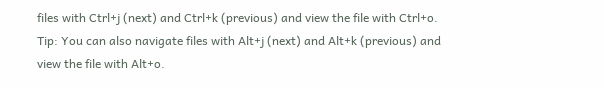files with Ctrl+j (next) and Ctrl+k (previous) and view the file with Ctrl+o.
Tip: You can also navigate files with Alt+j (next) and Alt+k (previous) and view the file with Alt+o.